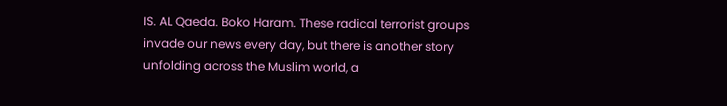IS. AL Qaeda. Boko Haram. These radical terrorist groups invade our news every day, but there is another story unfolding across the Muslim world, a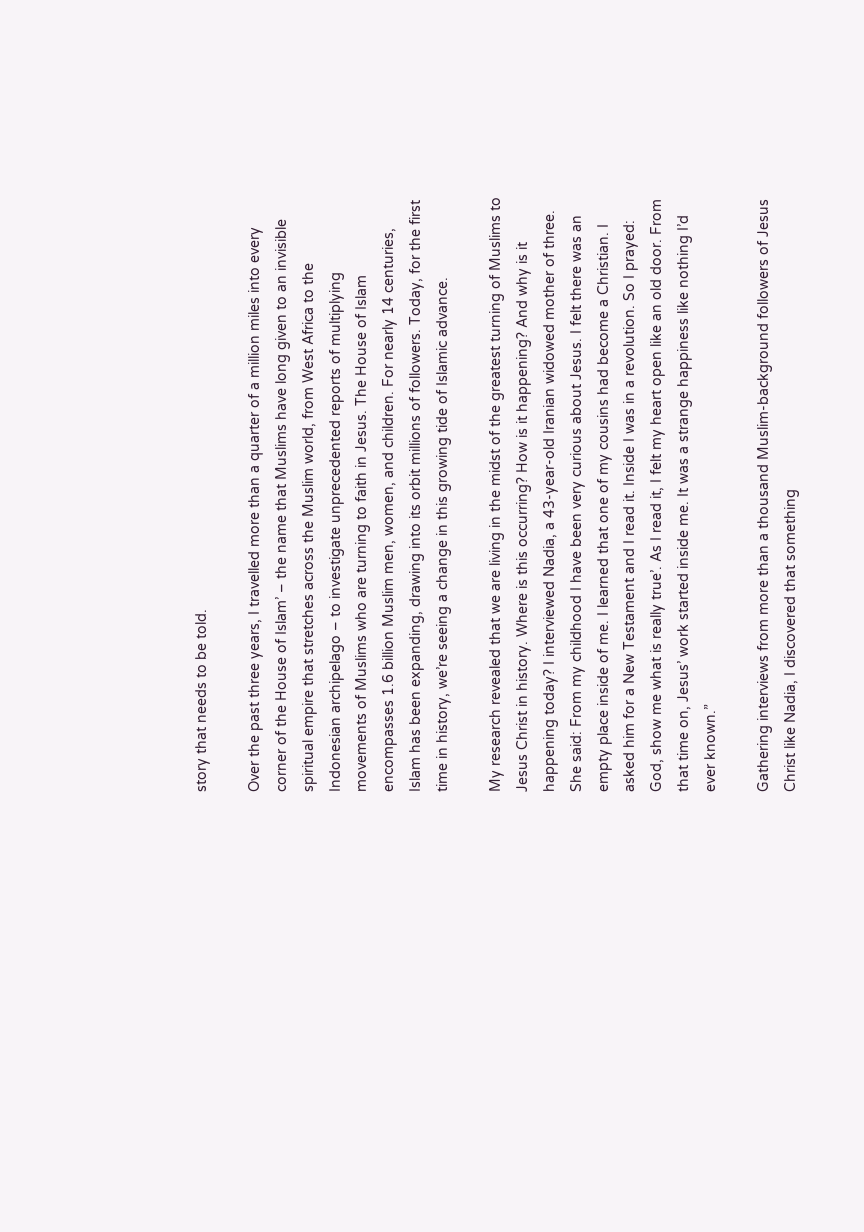story that needs to be told.

Over the past three years, I travelled more than a quarter of a million miles into every corner of the House of Islam’ – the name that Muslims have long given to an invisible spiritual empire that stretches across the Muslim world, from West Africa to the Indonesian archipelago – to investigate unprecedented reports of multiplying movements of Muslims who are turning to faith in Jesus. The House of Islam encompasses 1.6 billion Muslim men, women, and children. For nearly 14 centuries, Islam has been expanding, drawing into its orbit millions of followers. Today, for the first time in history, we’re seeing a change in this growing tide of Islamic advance.

My research revealed that we are living in the midst of the greatest turning of Muslims to Jesus Christ in history. Where is this occurring? How is it happening? And why is it happening today? I interviewed Nadia, a 43-year-old Iranian widowed mother of three. She said: From my childhood I have been very curious about Jesus. I felt there was an empty place inside of me. I learned that one of my cousins had become a Christian. I asked him for a New Testament and I read it. Inside I was in a revolution. So I prayed: God, show me what is really true’. As I read it, I felt my heart open like an old door. From that time on, Jesus’ work started inside me. It was a strange happiness like nothing I’d ever known.”

Gathering interviews from more than a thousand Muslim-background followers of Jesus Christ like Nadia, I discovered that something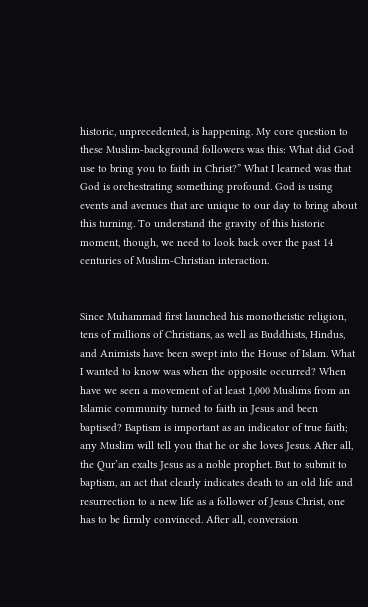historic, unprecedented, is happening. My core question to these Muslim-background followers was this: What did God use to bring you to faith in Christ?” What I learned was that God is orchestrating something profound. God is using events and avenues that are unique to our day to bring about this turning. To understand the gravity of this historic moment, though, we need to look back over the past 14 centuries of Muslim-Christian interaction.


Since Muhammad first launched his monotheistic religion, tens of millions of Christians, as well as Buddhists, Hindus, and Animists have been swept into the House of Islam. What I wanted to know was when the opposite occurred? When have we seen a movement of at least 1,000 Muslims from an Islamic community turned to faith in Jesus and been baptised? Baptism is important as an indicator of true faith; any Muslim will tell you that he or she loves Jesus. After all, the Qur’an exalts Jesus as a noble prophet. But to submit to baptism, an act that clearly indicates death to an old life and resurrection to a new life as a follower of Jesus Christ, one has to be firmly convinced. After all, conversion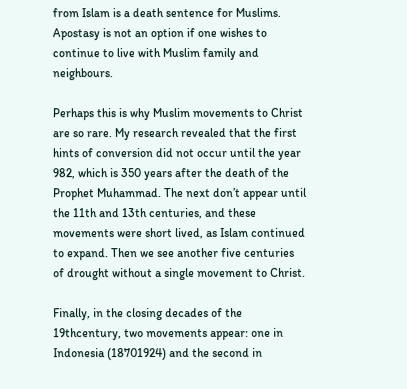from Islam is a death sentence for Muslims. Apostasy is not an option if one wishes to continue to live with Muslim family and neighbours.

Perhaps this is why Muslim movements to Christ are so rare. My research revealed that the first hints of conversion did not occur until the year 982, which is 350 years after the death of the Prophet Muhammad. The next don’t appear until the 11th and 13th centuries, and these movements were short lived, as Islam continued to expand. Then we see another five centuries of drought without a single movement to Christ.

Finally, in the closing decades of the 19thcentury, two movements appear: one in Indonesia (18701924) and the second in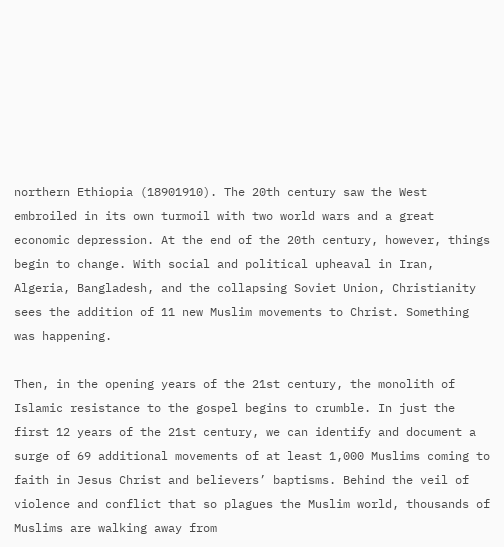northern Ethiopia (18901910). The 20th century saw the West embroiled in its own turmoil with two world wars and a great economic depression. At the end of the 20th century, however, things begin to change. With social and political upheaval in Iran, Algeria, Bangladesh, and the collapsing Soviet Union, Christianity sees the addition of 11 new Muslim movements to Christ. Something was happening.

Then, in the opening years of the 21st century, the monolith of Islamic resistance to the gospel begins to crumble. In just the first 12 years of the 21st century, we can identify and document a surge of 69 additional movements of at least 1,000 Muslims coming to faith in Jesus Christ and believers’ baptisms. Behind the veil of violence and conflict that so plagues the Muslim world, thousands of Muslims are walking away from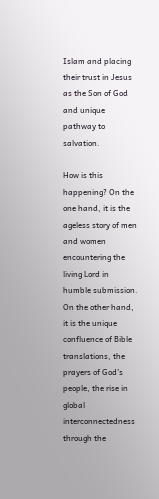Islam and placing their trust in Jesus as the Son of God and unique pathway to salvation.

How is this happening? On the one hand, it is the ageless story of men and women encountering the living Lord in humble submission. On the other hand, it is the unique confluence of Bible translations, the prayers of God’s people, the rise in global interconnectedness through the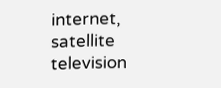internet, satellite television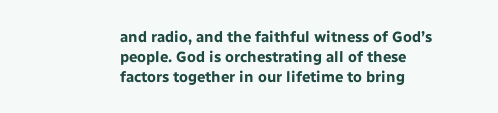and radio, and the faithful witness of God’s people. God is orchestrating all of these factors together in our lifetime to bring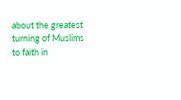about the greatest turning of Muslims to faith in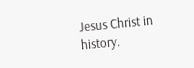Jesus Christ in history.